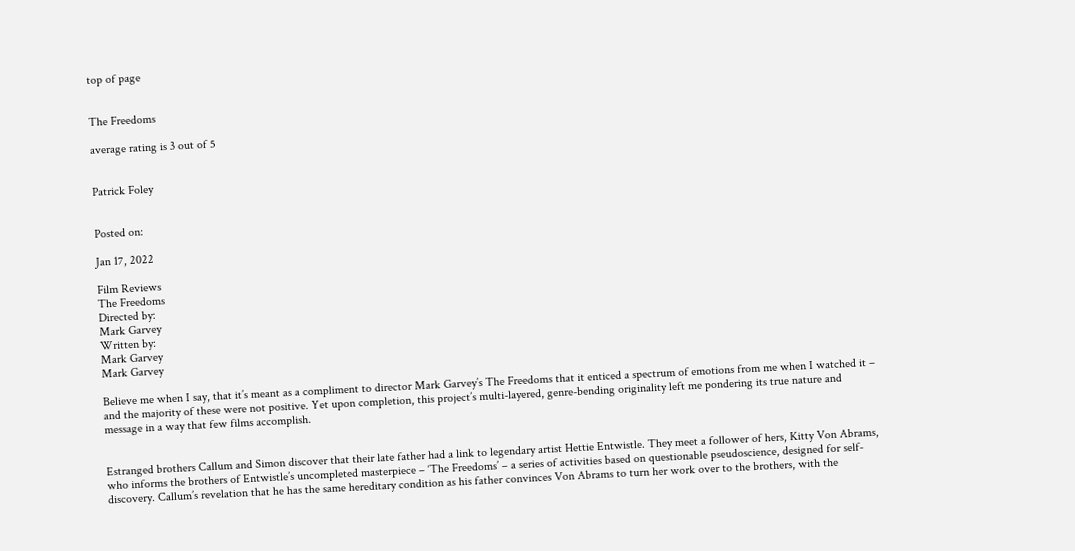top of page


The Freedoms

average rating is 3 out of 5


Patrick Foley


Posted on:

Jan 17, 2022

Film Reviews
The Freedoms
Directed by:
Mark Garvey
Written by:
Mark Garvey
Mark Garvey

Believe me when I say, that it’s meant as a compliment to director Mark Garvey’s The Freedoms that it enticed a spectrum of emotions from me when I watched it – and the majority of these were not positive. Yet upon completion, this project’s multi-layered, genre-bending originality left me pondering its true nature and message in a way that few films accomplish.


Estranged brothers Callum and Simon discover that their late father had a link to legendary artist Hettie Entwistle. They meet a follower of hers, Kitty Von Abrams, who informs the brothers of Entwistle’s uncompleted masterpiece – ‘The Freedoms’ – a series of activities based on questionable pseudoscience, designed for self-discovery. Callum’s revelation that he has the same hereditary condition as his father convinces Von Abrams to turn her work over to the brothers, with the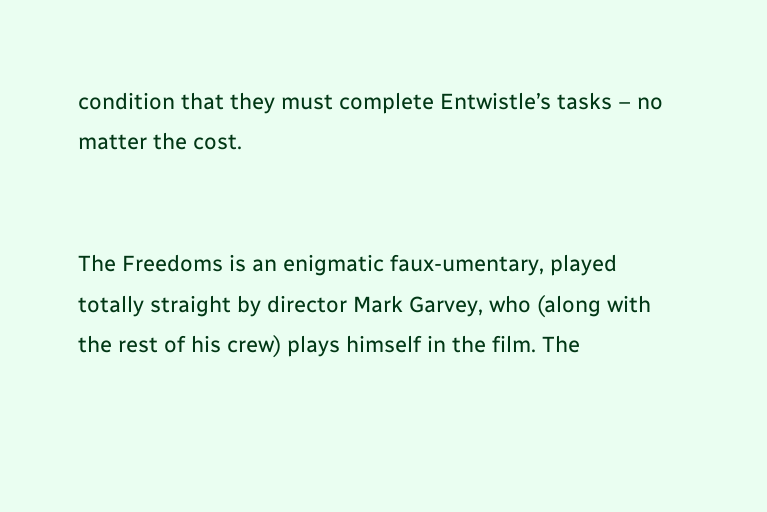condition that they must complete Entwistle’s tasks – no matter the cost.


The Freedoms is an enigmatic faux-umentary, played totally straight by director Mark Garvey, who (along with the rest of his crew) plays himself in the film. The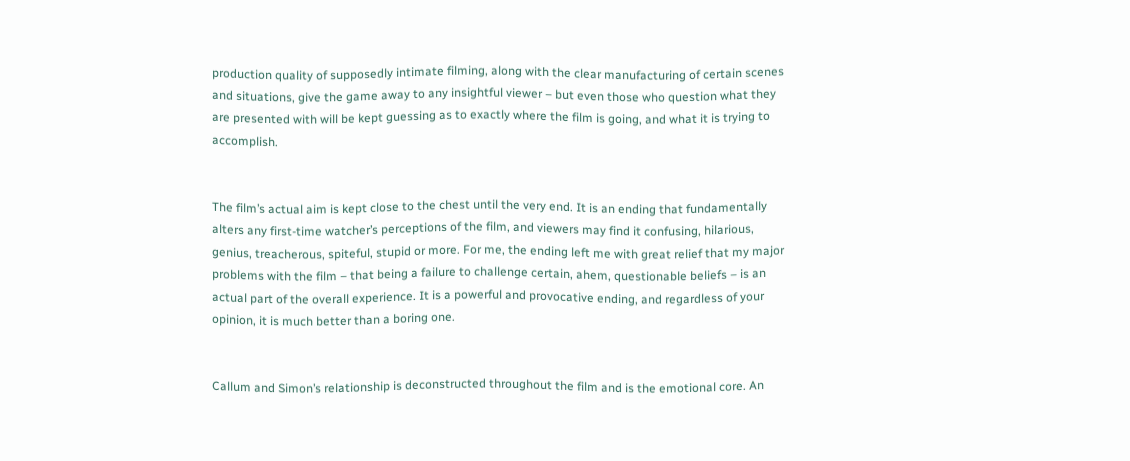production quality of supposedly intimate filming, along with the clear manufacturing of certain scenes and situations, give the game away to any insightful viewer – but even those who question what they are presented with will be kept guessing as to exactly where the film is going, and what it is trying to accomplish.


The film’s actual aim is kept close to the chest until the very end. It is an ending that fundamentally alters any first-time watcher’s perceptions of the film, and viewers may find it confusing, hilarious, genius, treacherous, spiteful, stupid or more. For me, the ending left me with great relief that my major problems with the film – that being a failure to challenge certain, ahem, questionable beliefs – is an actual part of the overall experience. It is a powerful and provocative ending, and regardless of your opinion, it is much better than a boring one.


Callum and Simon’s relationship is deconstructed throughout the film and is the emotional core. An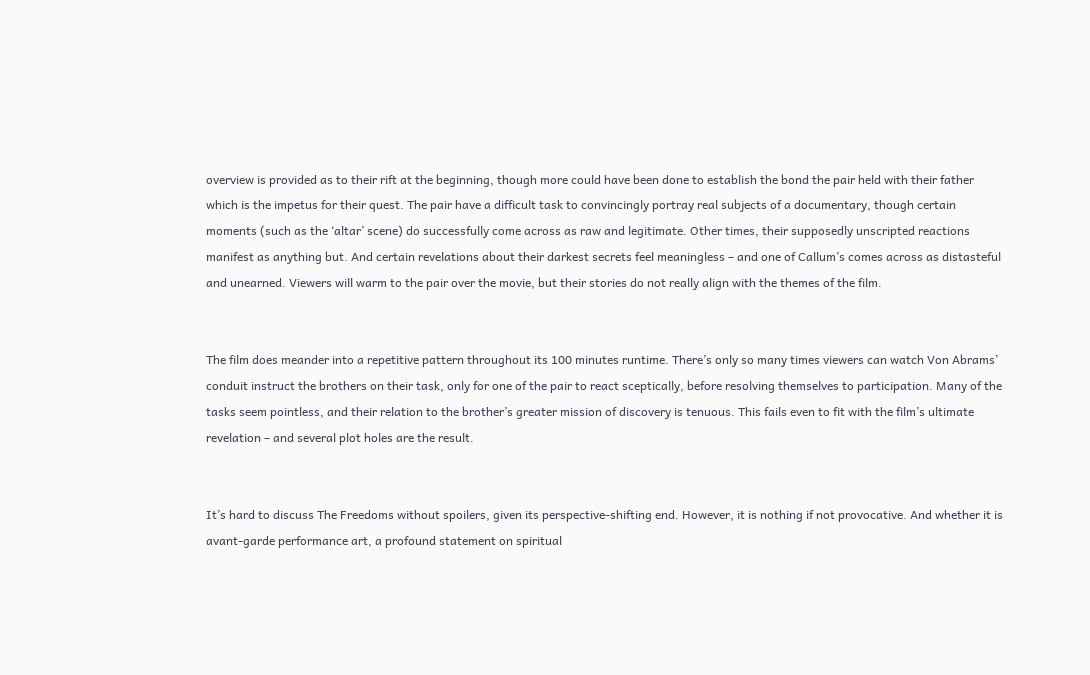overview is provided as to their rift at the beginning, though more could have been done to establish the bond the pair held with their father which is the impetus for their quest. The pair have a difficult task to convincingly portray real subjects of a documentary, though certain moments (such as the ‘altar’ scene) do successfully come across as raw and legitimate. Other times, their supposedly unscripted reactions manifest as anything but. And certain revelations about their darkest secrets feel meaningless – and one of Callum’s comes across as distasteful and unearned. Viewers will warm to the pair over the movie, but their stories do not really align with the themes of the film.


The film does meander into a repetitive pattern throughout its 100 minutes runtime. There’s only so many times viewers can watch Von Abrams’ conduit instruct the brothers on their task, only for one of the pair to react sceptically, before resolving themselves to participation. Many of the tasks seem pointless, and their relation to the brother’s greater mission of discovery is tenuous. This fails even to fit with the film’s ultimate revelation – and several plot holes are the result.


It’s hard to discuss The Freedoms without spoilers, given its perspective-shifting end. However, it is nothing if not provocative. And whether it is avant-garde performance art, a profound statement on spiritual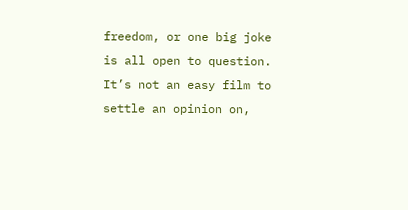freedom, or one big joke is all open to question. It’s not an easy film to settle an opinion on,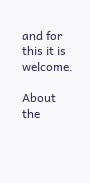and for this it is welcome.

About the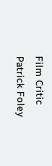Film Critic
Patrick Foley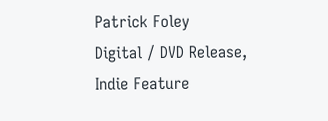Patrick Foley
Digital / DVD Release, Indie Feature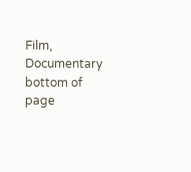Film, Documentary
bottom of page